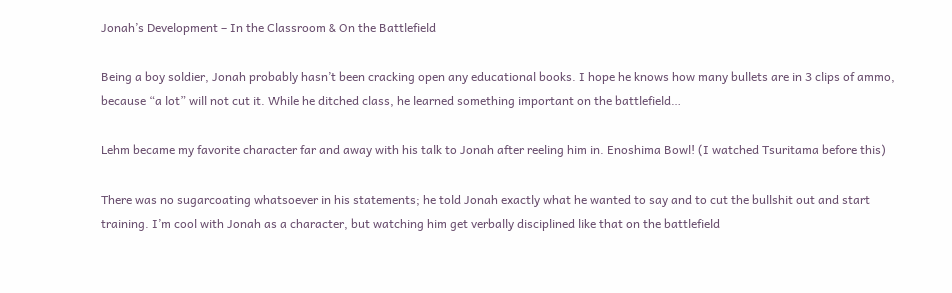Jonah’s Development – In the Classroom & On the Battlefield

Being a boy soldier, Jonah probably hasn’t been cracking open any educational books. I hope he knows how many bullets are in 3 clips of ammo, because “a lot” will not cut it. While he ditched class, he learned something important on the battlefield…

Lehm became my favorite character far and away with his talk to Jonah after reeling him in. Enoshima Bowl! (I watched Tsuritama before this)

There was no sugarcoating whatsoever in his statements; he told Jonah exactly what he wanted to say and to cut the bullshit out and start training. I’m cool with Jonah as a character, but watching him get verbally disciplined like that on the battlefield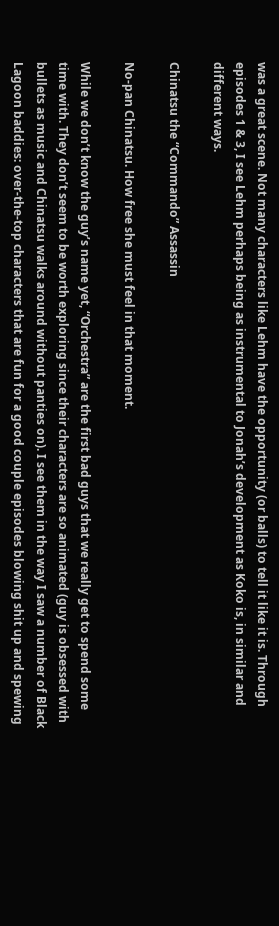was a great scene. Not many characters like Lehm have the opportunity (or balls) to tell it like it is. Through episodes 1 & 3, I see Lehm perhaps being as instrumental to Jonah’s development as Koko is, in similar and different ways.

Chinatsu the “Commando” Assassin

No-pan Chinatsu. How free she must feel in that moment.

While we don’t know the guy’s name yet, “Orchestra” are the first bad guys that we really get to spend some time with. They don’t seem to be worth exploring since their characters are so animated (guy is obsessed with bullets as music and Chinatsu walks around without panties on). I see them in the way I saw a number of Black Lagoon baddies: over-the-top characters that are fun for a good couple episodes blowing shit up and spewing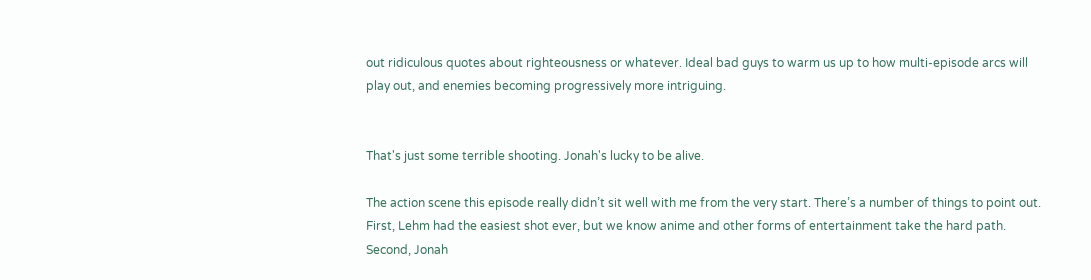out ridiculous quotes about righteousness or whatever. Ideal bad guys to warm us up to how multi-episode arcs will play out, and enemies becoming progressively more intriguing.


That's just some terrible shooting. Jonah's lucky to be alive.

The action scene this episode really didn’t sit well with me from the very start. There’s a number of things to point out. First, Lehm had the easiest shot ever, but we know anime and other forms of entertainment take the hard path. Second, Jonah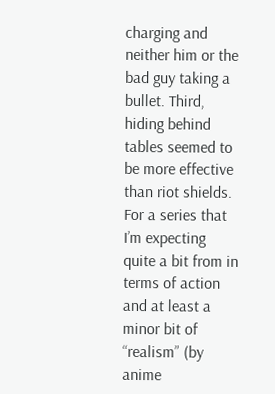charging and neither him or the bad guy taking a bullet. Third, hiding behind tables seemed to be more effective than riot shields. For a series that I’m expecting quite a bit from in terms of action and at least a minor bit of “realism” (by anime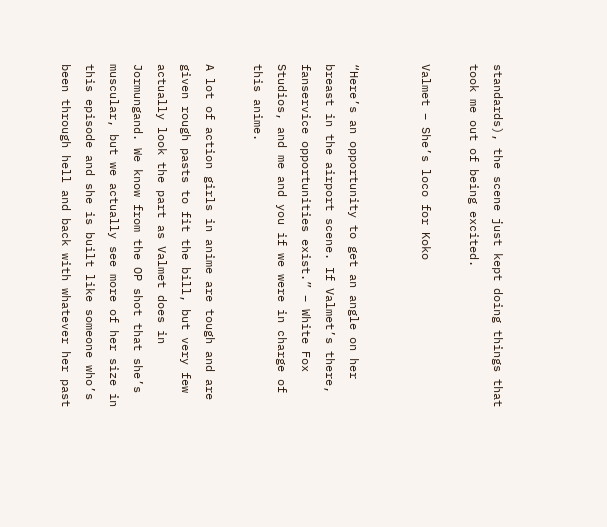standards), the scene just kept doing things that took me out of being excited.

Valmet – She’s loco for Koko


“Here’s an opportunity to get an angle on her breast in the airport scene. If Valmet’s there, fanservice opportunities exist.” – White Fox Studios, and me and you if we were in charge of this anime.

A lot of action girls in anime are tough and are given rough pasts to fit the bill, but very few actually look the part as Valmet does in Jormungand. We know from the OP shot that she’s muscular, but we actually see more of her size in this episode and she is built like someone who’s been through hell and back with whatever her past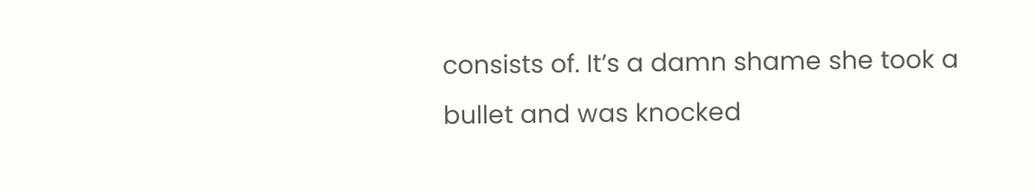consists of. It’s a damn shame she took a bullet and was knocked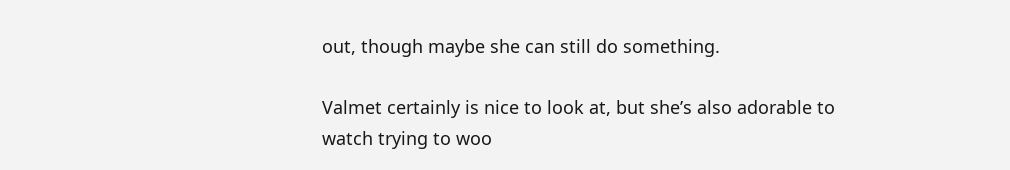out, though maybe she can still do something.

Valmet certainly is nice to look at, but she’s also adorable to watch trying to woo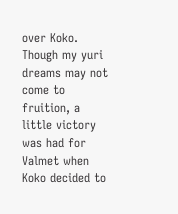over Koko. Though my yuri dreams may not come to fruition, a little victory was had for Valmet when Koko decided to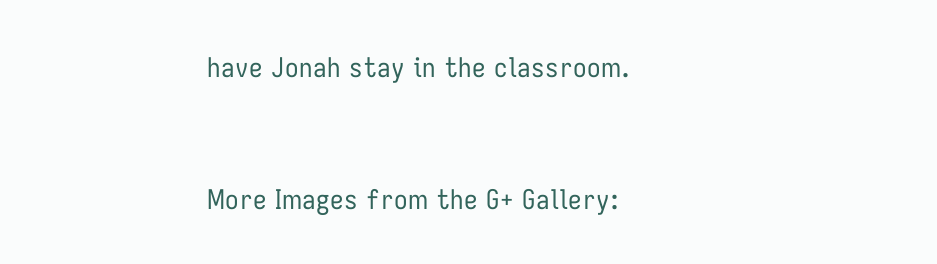have Jonah stay in the classroom.


More Images from the G+ Gallery: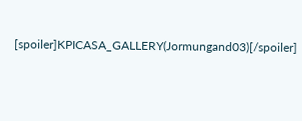[spoiler]KPICASA_GALLERY(Jormungand03)[/spoiler]